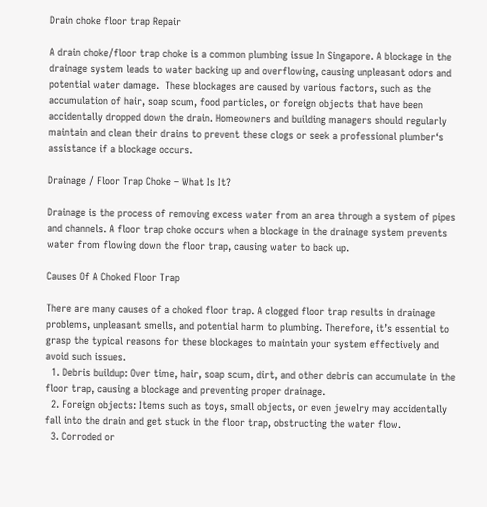Drain choke floor trap Repair

A drain choke/floor trap choke is a common plumbing issue In Singapore. A blockage in the drainage system leads to water backing up and overflowing, causing unpleasant odors and potential water damage.  These blockages are caused by various factors, such as the accumulation of hair, soap scum, food particles, or foreign objects that have been accidentally dropped down the drain. Homeowners and building managers should regularly maintain and clean their drains to prevent these clogs or seek a professional plumber‘s assistance if a blockage occurs.

Drainage / Floor Trap Choke – What Is It?

Drainage is the process of removing excess water from an area through a system of pipes and channels. A floor trap choke occurs when a blockage in the drainage system prevents water from flowing down the floor trap, causing water to back up.

Causes Of A Choked Floor Trap

There are many causes of a choked floor trap. A clogged floor trap results in drainage problems, unpleasant smells, and potential harm to plumbing. Therefore, it’s essential to grasp the typical reasons for these blockages to maintain your system effectively and avoid such issues.
  1. Debris buildup: Over time, hair, soap scum, dirt, and other debris can accumulate in the floor trap, causing a blockage and preventing proper drainage.
  2. Foreign objects: Items such as toys, small objects, or even jewelry may accidentally fall into the drain and get stuck in the floor trap, obstructing the water flow.
  3. Corroded or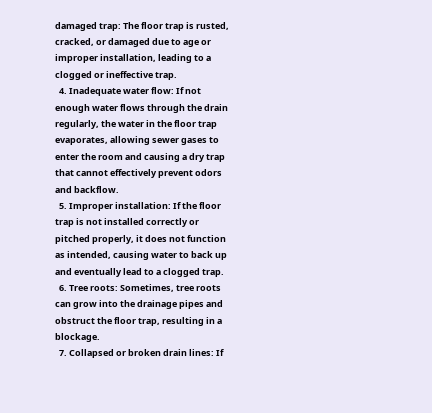damaged trap: The floor trap is rusted, cracked, or damaged due to age or improper installation, leading to a clogged or ineffective trap.
  4. Inadequate water flow: If not enough water flows through the drain regularly, the water in the floor trap evaporates, allowing sewer gases to enter the room and causing a dry trap that cannot effectively prevent odors and backflow.
  5. Improper installation: If the floor trap is not installed correctly or pitched properly, it does not function as intended, causing water to back up and eventually lead to a clogged trap.
  6. Tree roots: Sometimes, tree roots can grow into the drainage pipes and obstruct the floor trap, resulting in a blockage.
  7. Collapsed or broken drain lines: If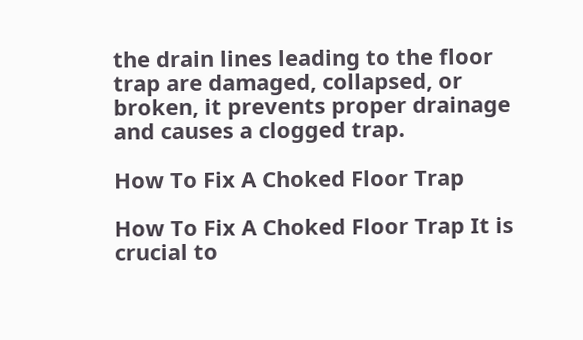the drain lines leading to the floor trap are damaged, collapsed, or broken, it prevents proper drainage and causes a clogged trap.

How To Fix A Choked Floor Trap

How To Fix A Choked Floor Trap It is crucial to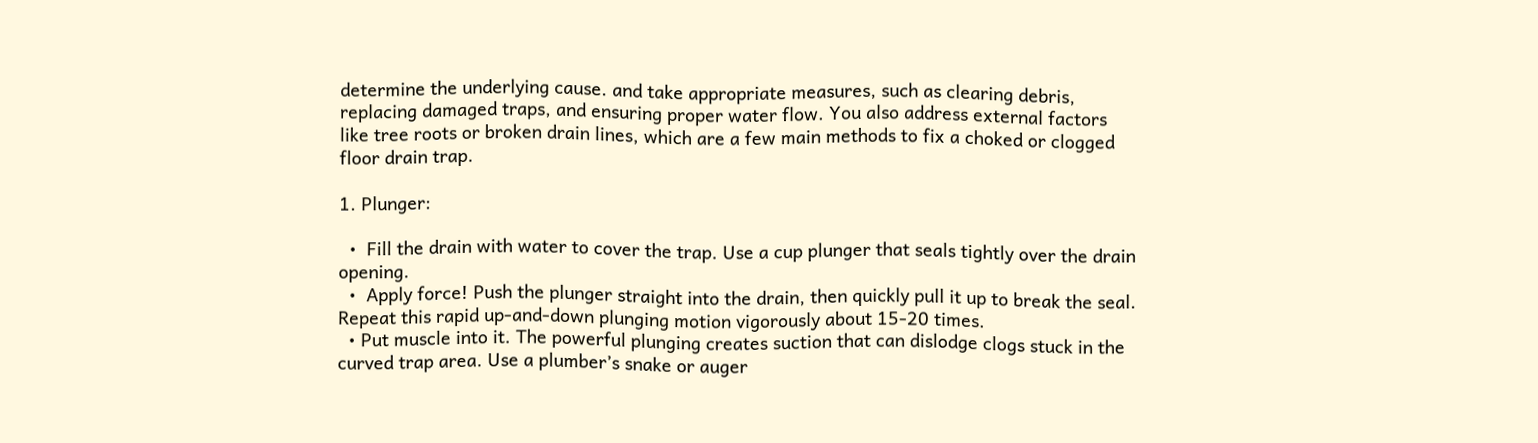determine the underlying cause. and take appropriate measures, such as clearing debris, replacing damaged traps, and ensuring proper water flow. You also address external factors like tree roots or broken drain lines, which are a few main methods to fix a choked or clogged floor drain trap.

1. Plunger:

  •  Fill the drain with water to cover the trap. Use a cup plunger that seals tightly over the drain opening.
  •  Apply force! Push the plunger straight into the drain, then quickly pull it up to break the seal. Repeat this rapid up-and-down plunging motion vigorously about 15-20 times.
  • Put muscle into it. The powerful plunging creates suction that can dislodge clogs stuck in the curved trap area. Use a plumber’s snake or auger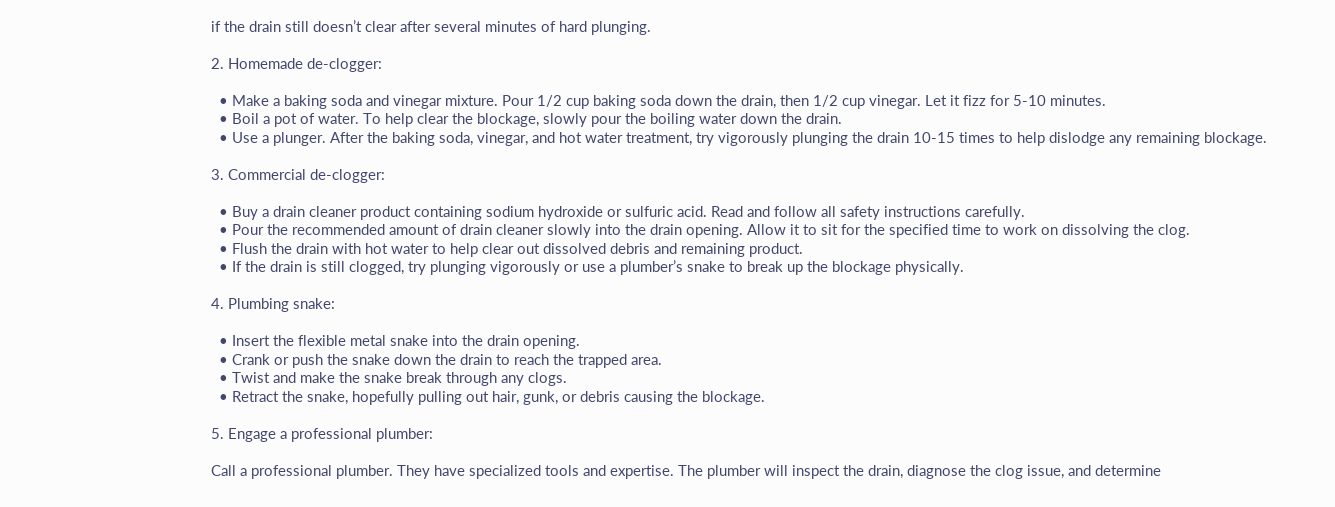if the drain still doesn’t clear after several minutes of hard plunging.

2. Homemade de-clogger:

  • Make a baking soda and vinegar mixture. Pour 1/2 cup baking soda down the drain, then 1/2 cup vinegar. Let it fizz for 5-10 minutes.
  • Boil a pot of water. To help clear the blockage, slowly pour the boiling water down the drain.
  • Use a plunger. After the baking soda, vinegar, and hot water treatment, try vigorously plunging the drain 10-15 times to help dislodge any remaining blockage.

3. Commercial de-clogger:

  • Buy a drain cleaner product containing sodium hydroxide or sulfuric acid. Read and follow all safety instructions carefully.
  • Pour the recommended amount of drain cleaner slowly into the drain opening. Allow it to sit for the specified time to work on dissolving the clog.
  • Flush the drain with hot water to help clear out dissolved debris and remaining product.
  • If the drain is still clogged, try plunging vigorously or use a plumber’s snake to break up the blockage physically.

4. Plumbing snake:

  • Insert the flexible metal snake into the drain opening.
  • Crank or push the snake down the drain to reach the trapped area.
  • Twist and make the snake break through any clogs.
  • Retract the snake, hopefully pulling out hair, gunk, or debris causing the blockage.

5. Engage a professional plumber:

Call a professional plumber. They have specialized tools and expertise. The plumber will inspect the drain, diagnose the clog issue, and determine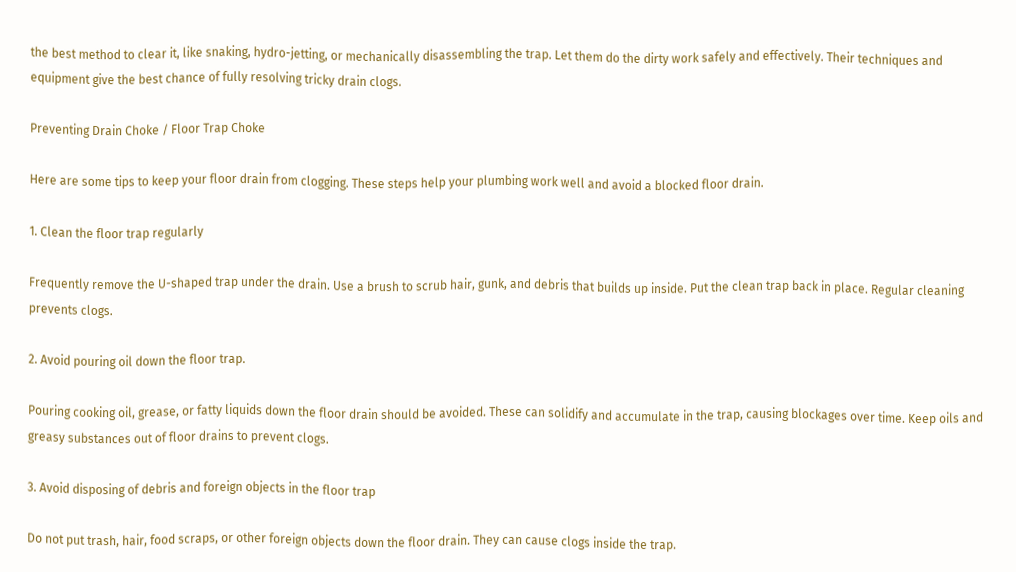the best method to clear it, like snaking, hydro-jetting, or mechanically disassembling the trap. Let them do the dirty work safely and effectively. Their techniques and equipment give the best chance of fully resolving tricky drain clogs.

Preventing Drain Choke / Floor Trap Choke

Here are some tips to keep your floor drain from clogging. These steps help your plumbing work well and avoid a blocked floor drain.

1. Clean the floor trap regularly

Frequently remove the U-shaped trap under the drain. Use a brush to scrub hair, gunk, and debris that builds up inside. Put the clean trap back in place. Regular cleaning prevents clogs.

2. Avoid pouring oil down the floor trap.

Pouring cooking oil, grease, or fatty liquids down the floor drain should be avoided. These can solidify and accumulate in the trap, causing blockages over time. Keep oils and greasy substances out of floor drains to prevent clogs.

3. Avoid disposing of debris and foreign objects in the floor trap

Do not put trash, hair, food scraps, or other foreign objects down the floor drain. They can cause clogs inside the trap.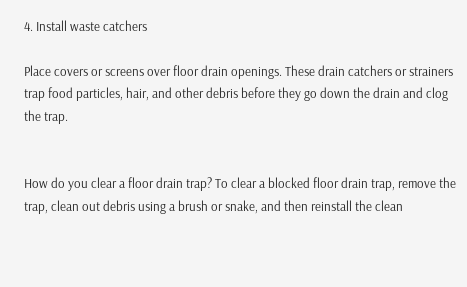4. Install waste catchers

Place covers or screens over floor drain openings. These drain catchers or strainers trap food particles, hair, and other debris before they go down the drain and clog the trap.


How do you clear a floor drain trap? To clear a blocked floor drain trap, remove the trap, clean out debris using a brush or snake, and then reinstall the clean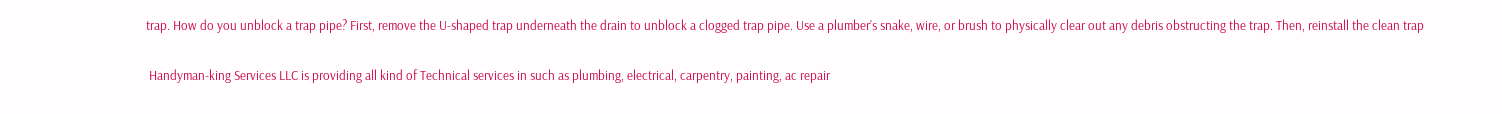trap. How do you unblock a trap pipe? First, remove the U-shaped trap underneath the drain to unblock a clogged trap pipe. Use a plumber’s snake, wire, or brush to physically clear out any debris obstructing the trap. Then, reinstall the clean trap

 Handyman-king Services LLC is providing all kind of Technical services in such as plumbing, electrical, carpentry, painting, ac repair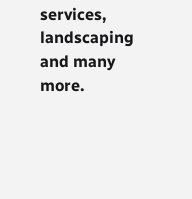services, landscaping and many more.